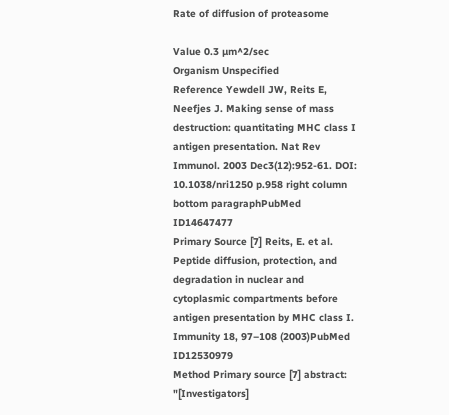Rate of diffusion of proteasome

Value 0.3 µm^2/sec
Organism Unspecified
Reference Yewdell JW, Reits E, Neefjes J. Making sense of mass destruction: quantitating MHC class I antigen presentation. Nat Rev Immunol. 2003 Dec3(12):952-61. DOI: 10.1038/nri1250 p.958 right column bottom paragraphPubMed ID14647477
Primary Source [7] Reits, E. et al. Peptide diffusion, protection, and degradation in nuclear and cytoplasmic compartments before antigen presentation by MHC class I. Immunity 18, 97–108 (2003)PubMed ID12530979
Method Primary source [7] abstract: "[Investigators]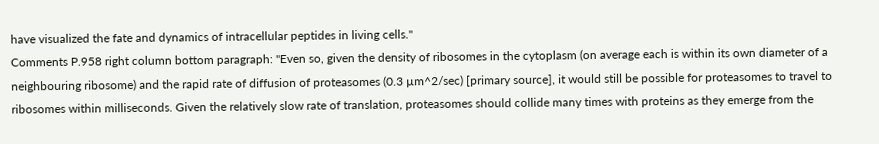have visualized the fate and dynamics of intracellular peptides in living cells."
Comments P.958 right column bottom paragraph: "Even so, given the density of ribosomes in the cytoplasm (on average each is within its own diameter of a neighbouring ribosome) and the rapid rate of diffusion of proteasomes (0.3 µm^2/sec) [primary source], it would still be possible for proteasomes to travel to ribosomes within milliseconds. Given the relatively slow rate of translation, proteasomes should collide many times with proteins as they emerge from the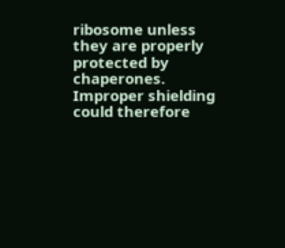ribosome unless they are properly protected by chaperones. Improper shielding could therefore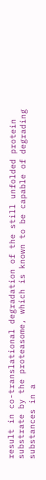result in co-translational degradation of the still unfolded protein substrate by the proteasome, which is known to be capable of degrading substances in a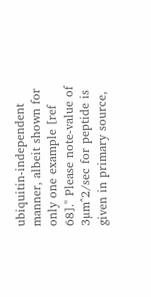ubiquitin-independent manner, albeit shown for only one example [ref 68]." Please note-value of 3µm^2/sec for peptide is given in primary source,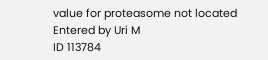value for proteasome not located
Entered by Uri M
ID 113784